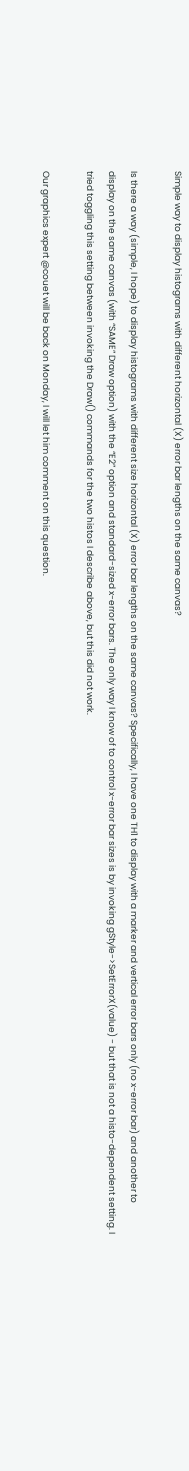Simple way to display histograms with different horizontal (X) error bar lengths on the same canvas?

Is there a way (simple, I hope) to display histograms with different size horizontal (X) error bar lengths on the same canvas? Specifically, I have one TH1 to display with a marker and vertical error bars only (no x-error bar) and another to display on the same canvas (with “SAME” Draw option) with the “E2” option and standard-sized x-error bars. The only way I know of to control x-error bar sizes is by invoking gStyle->SetErrorX(value) - but that is not a histo-dependent setting. I tried toggling this setting between invoking the Draw() commands for the two histos I describe above, but this did not work.

Our graphics expert @couet will be back on Monday, I will let him comment on this question.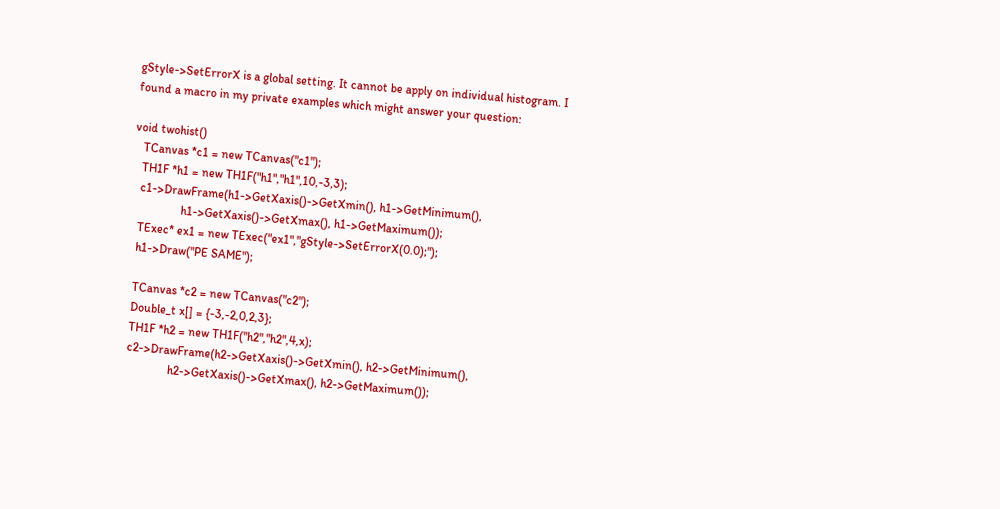gStyle->SetErrorX is a global setting. It cannot be apply on individual histogram. I found a macro in my private examples which might answer your question:

void twohist()
   TCanvas *c1 = new TCanvas("c1");
   TH1F *h1 = new TH1F("h1","h1",10,-3,3);
   c1->DrawFrame(h1->GetXaxis()->GetXmin(), h1->GetMinimum(),
                 h1->GetXaxis()->GetXmax(), h1->GetMaximum());
   TExec* ex1 = new TExec("ex1","gStyle->SetErrorX(0.0);");
   h1->Draw("PE SAME");

   TCanvas *c2 = new TCanvas("c2");
   Double_t x[] = {-3,-2,0,2,3};
   TH1F *h2 = new TH1F("h2","h2",4,x);
   c2->DrawFrame(h2->GetXaxis()->GetXmin(), h2->GetMinimum(),
                 h2->GetXaxis()->GetXmax(), h2->GetMaximum());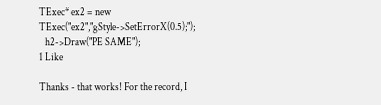TExec* ex2 = new TExec("ex2","gStyle->SetErrorX(0.5);");
   h2->Draw("PE SAME");
1 Like

Thanks - that works! For the record, I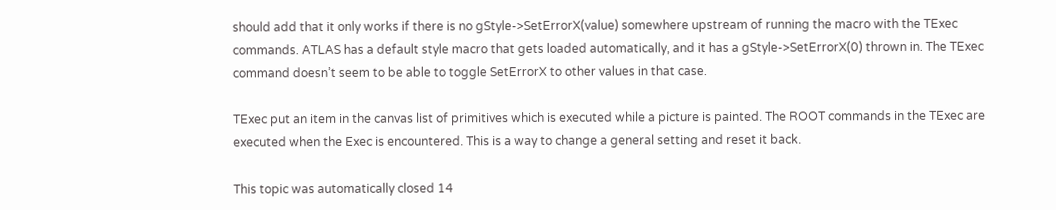should add that it only works if there is no gStyle->SetErrorX(value) somewhere upstream of running the macro with the TExec commands. ATLAS has a default style macro that gets loaded automatically, and it has a gStyle->SetErrorX(0) thrown in. The TExec command doesn’t seem to be able to toggle SetErrorX to other values in that case.

TExec put an item in the canvas list of primitives which is executed while a picture is painted. The ROOT commands in the TExec are executed when the Exec is encountered. This is a way to change a general setting and reset it back.

This topic was automatically closed 14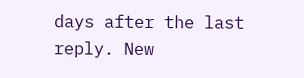days after the last reply. New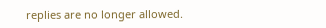replies are no longer allowed.